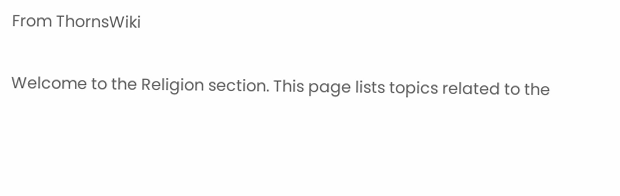From ThornsWiki

Welcome to the Religion section. This page lists topics related to the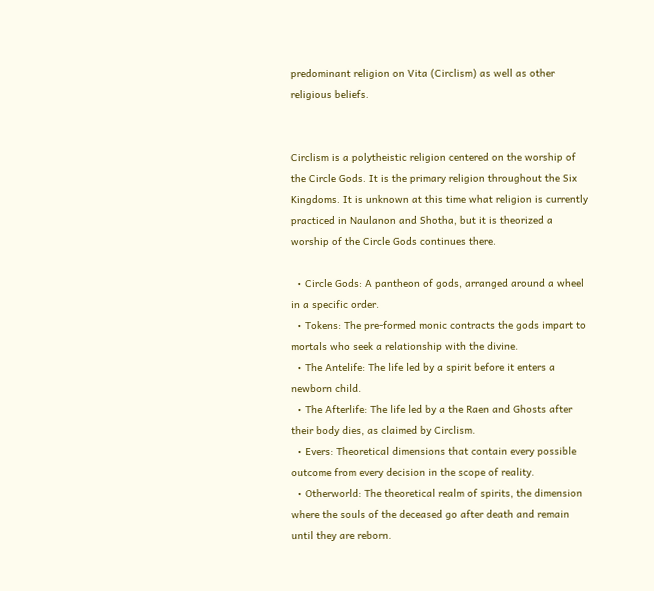predominant religion on Vita (Circlism) as well as other religious beliefs.


Circlism is a polytheistic religion centered on the worship of the Circle Gods. It is the primary religion throughout the Six Kingdoms. It is unknown at this time what religion is currently practiced in Naulanon and Shotha, but it is theorized a worship of the Circle Gods continues there.

  • Circle Gods: A pantheon of gods, arranged around a wheel in a specific order.
  • Tokens: The pre-formed monic contracts the gods impart to mortals who seek a relationship with the divine.
  • The Antelife: The life led by a spirit before it enters a newborn child.
  • The Afterlife: The life led by a the Raen and Ghosts after their body dies, as claimed by Circlism.
  • Evers: Theoretical dimensions that contain every possible outcome from every decision in the scope of reality.
  • Otherworld: The theoretical realm of spirits, the dimension where the souls of the deceased go after death and remain until they are reborn.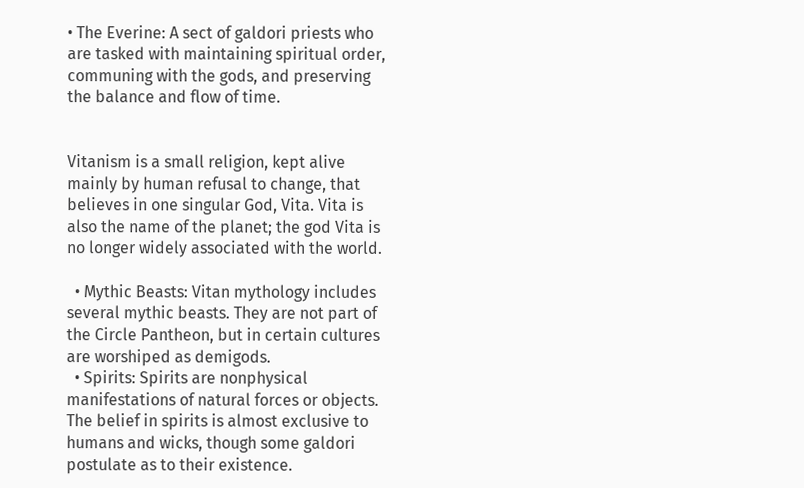• The Everine: A sect of galdori priests who are tasked with maintaining spiritual order, communing with the gods, and preserving the balance and flow of time.


Vitanism is a small religion, kept alive mainly by human refusal to change, that believes in one singular God, Vita. Vita is also the name of the planet; the god Vita is no longer widely associated with the world.

  • Mythic Beasts: Vitan mythology includes several mythic beasts. They are not part of the Circle Pantheon, but in certain cultures are worshiped as demigods.
  • Spirits: Spirits are nonphysical manifestations of natural forces or objects. The belief in spirits is almost exclusive to humans and wicks, though some galdori postulate as to their existence.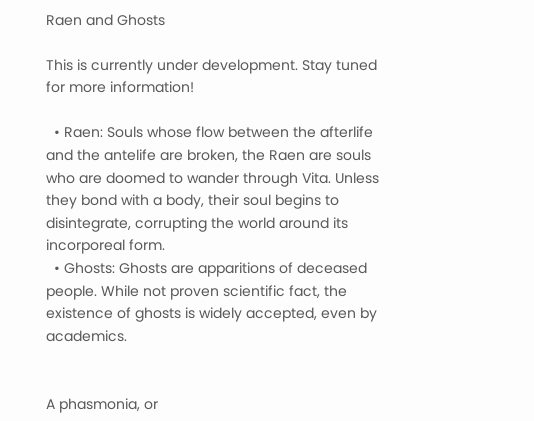Raen and Ghosts

This is currently under development. Stay tuned for more information!

  • Raen: Souls whose flow between the afterlife and the antelife are broken, the Raen are souls who are doomed to wander through Vita. Unless they bond with a body, their soul begins to disintegrate, corrupting the world around its incorporeal form.
  • Ghosts: Ghosts are apparitions of deceased people. While not proven scientific fact, the existence of ghosts is widely accepted, even by academics.


A phasmonia, or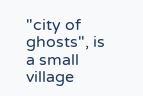"city of ghosts", is a small village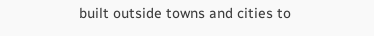built outside towns and cities to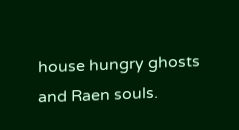house hungry ghosts and Raen souls.